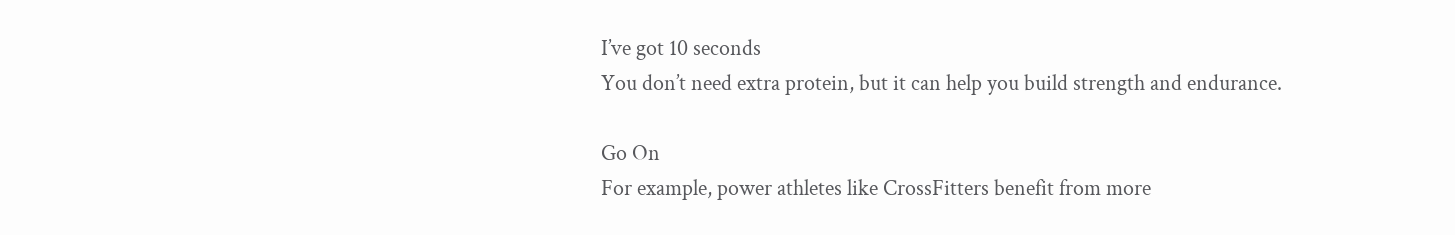I’ve got 10 seconds
You don’t need extra protein, but it can help you build strength and endurance.

Go On
For example, power athletes like CrossFitters benefit from more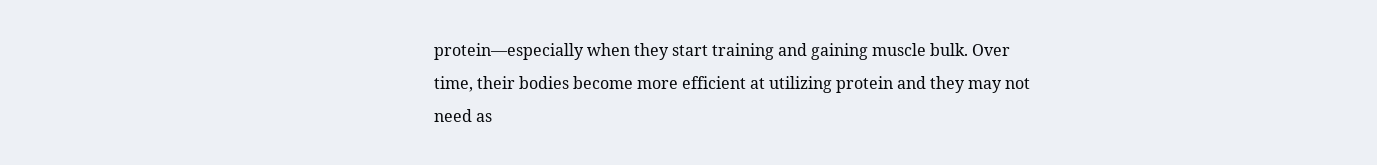protein—especially when they start training and gaining muscle bulk. Over time, their bodies become more efficient at utilizing protein and they may not need as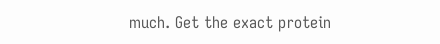much. Get the exact protein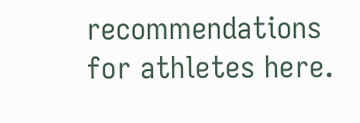recommendations for athletes here.